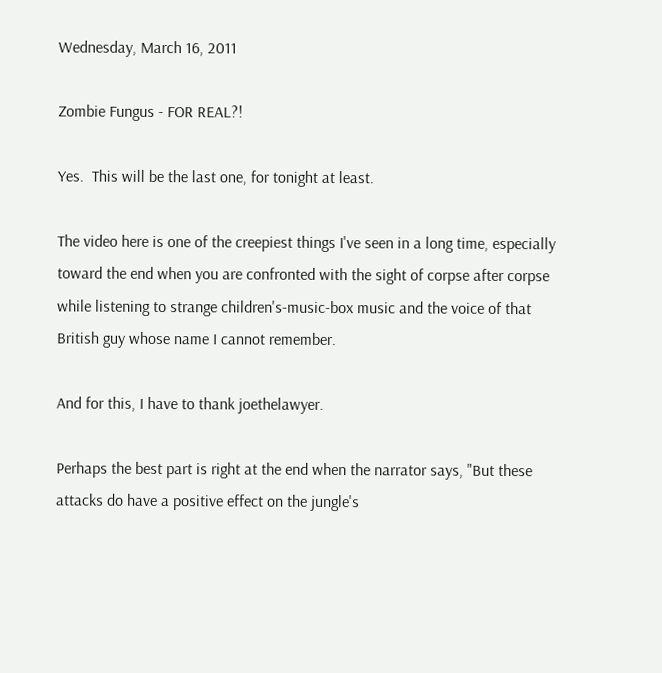Wednesday, March 16, 2011

Zombie Fungus - FOR REAL?!

Yes.  This will be the last one, for tonight at least.

The video here is one of the creepiest things I've seen in a long time, especially toward the end when you are confronted with the sight of corpse after corpse while listening to strange children's-music-box music and the voice of that British guy whose name I cannot remember.

And for this, I have to thank joethelawyer.

Perhaps the best part is right at the end when the narrator says, "But these attacks do have a positive effect on the jungle's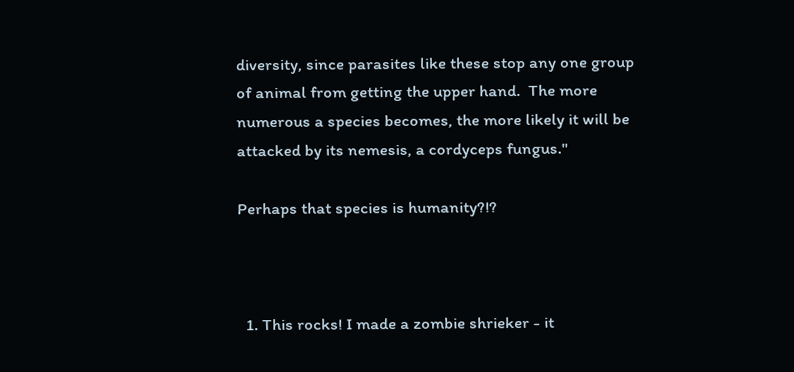diversity, since parasites like these stop any one group of animal from getting the upper hand.  The more numerous a species becomes, the more likely it will be attacked by its nemesis, a cordyceps fungus."

Perhaps that species is humanity?!?



  1. This rocks! I made a zombie shrieker - it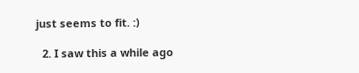just seems to fit. :)

  2. I saw this a while ago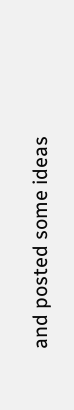and posted some ideas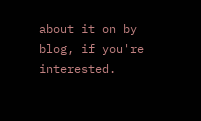about it on by blog, if you're interested.